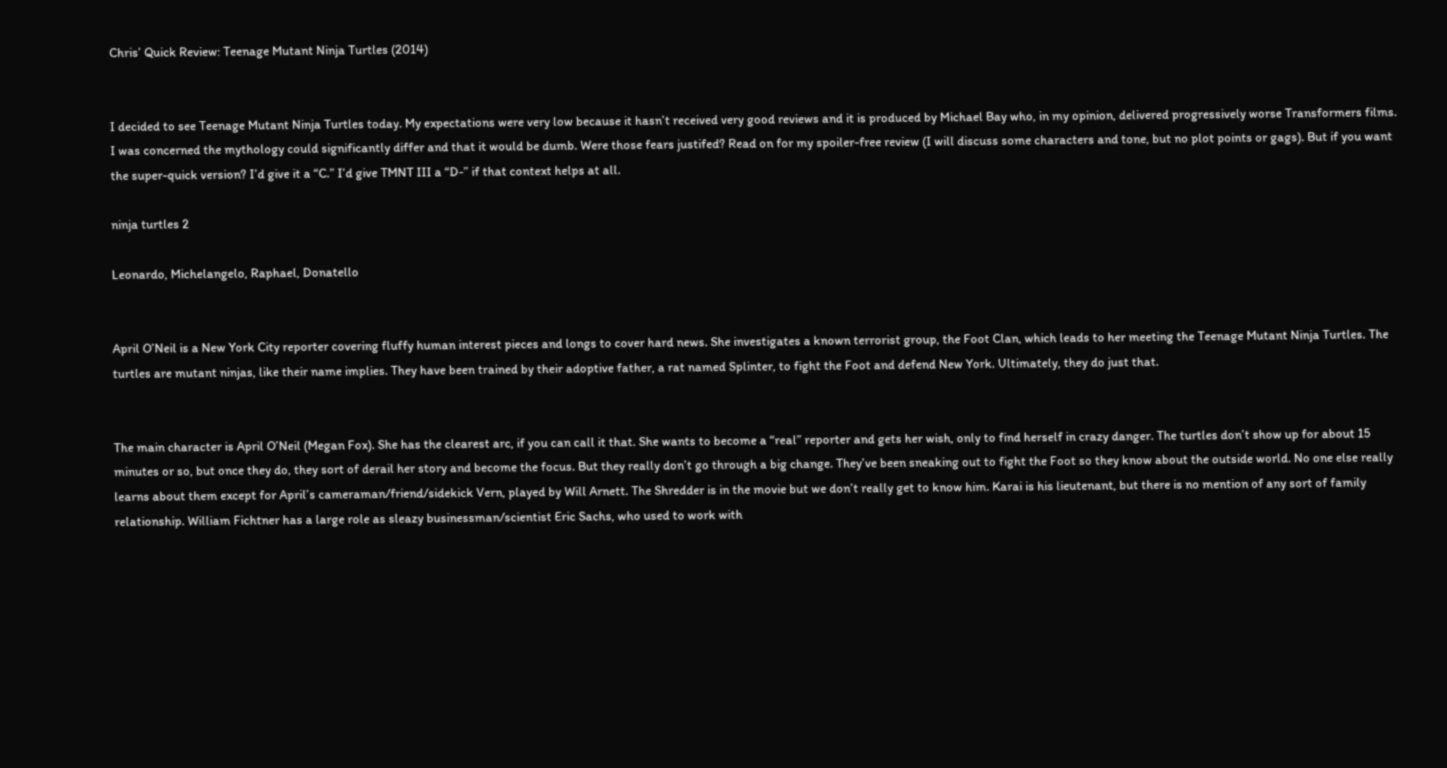Chris’ Quick Review: Teenage Mutant Ninja Turtles (2014)


I decided to see Teenage Mutant Ninja Turtles today. My expectations were very low because it hasn’t received very good reviews and it is produced by Michael Bay who, in my opinion, delivered progressively worse Transformers films. I was concerned the mythology could significantly differ and that it would be dumb. Were those fears justifed? Read on for my spoiler-free review (I will discuss some characters and tone, but no plot points or gags). But if you want the super-quick version? I’d give it a “C.” I’d give TMNT III a “D-” if that context helps at all.

ninja turtles 2

Leonardo, Michelangelo, Raphael, Donatello


April O’Neil is a New York City reporter covering fluffy human interest pieces and longs to cover hard news. She investigates a known terrorist group, the Foot Clan, which leads to her meeting the Teenage Mutant Ninja Turtles. The turtles are mutant ninjas, like their name implies. They have been trained by their adoptive father, a rat named Splinter, to fight the Foot and defend New York. Ultimately, they do just that.


The main character is April O’Neil (Megan Fox). She has the clearest arc, if you can call it that. She wants to become a “real” reporter and gets her wish, only to find herself in crazy danger. The turtles don’t show up for about 15 minutes or so, but once they do, they sort of derail her story and become the focus. But they really don’t go through a big change. They’ve been sneaking out to fight the Foot so they know about the outside world. No one else really learns about them except for April’s cameraman/friend/sidekick Vern, played by Will Arnett. The Shredder is in the movie but we don’t really get to know him. Karai is his lieutenant, but there is no mention of any sort of family relationship. William Fichtner has a large role as sleazy businessman/scientist Eric Sachs, who used to work with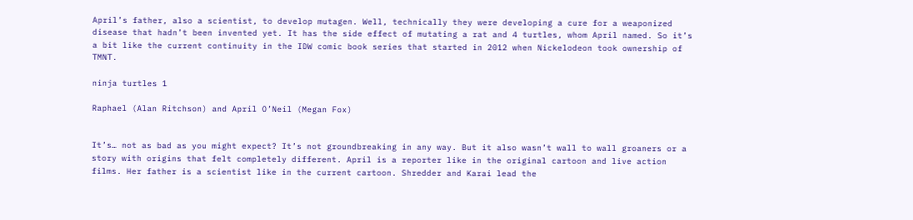April’s father, also a scientist, to develop mutagen. Well, technically they were developing a cure for a weaponized disease that hadn’t been invented yet. It has the side effect of mutating a rat and 4 turtles, whom April named. So it’s a bit like the current continuity in the IDW comic book series that started in 2012 when Nickelodeon took ownership of TMNT.

ninja turtles 1

Raphael (Alan Ritchson) and April O’Neil (Megan Fox)


It’s… not as bad as you might expect? It’s not groundbreaking in any way. But it also wasn’t wall to wall groaners or a story with origins that felt completely different. April is a reporter like in the original cartoon and live action films. Her father is a scientist like in the current cartoon. Shredder and Karai lead the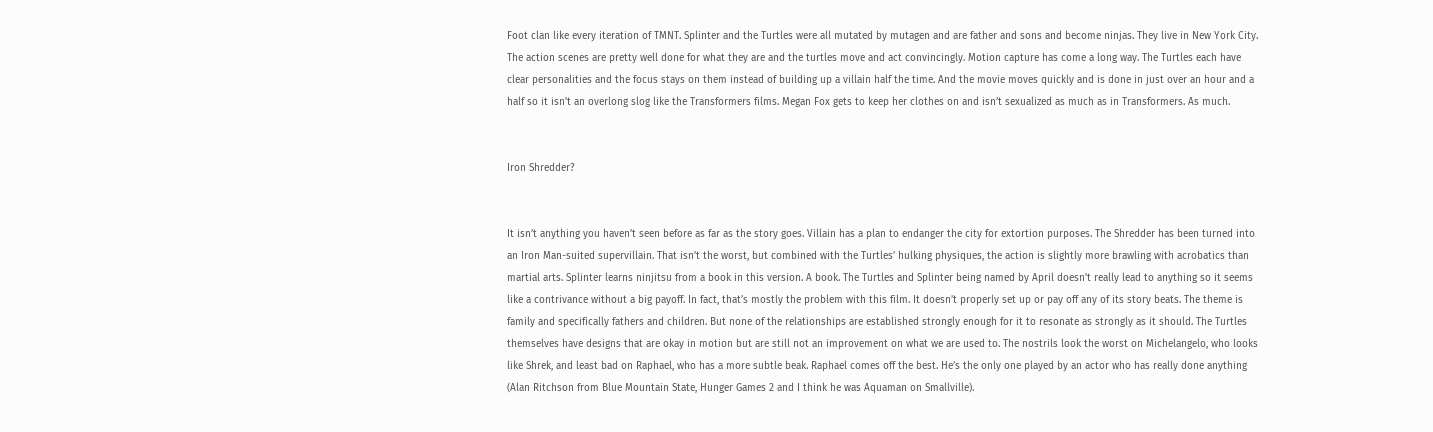Foot clan like every iteration of TMNT. Splinter and the Turtles were all mutated by mutagen and are father and sons and become ninjas. They live in New York City. The action scenes are pretty well done for what they are and the turtles move and act convincingly. Motion capture has come a long way. The Turtles each have clear personalities and the focus stays on them instead of building up a villain half the time. And the movie moves quickly and is done in just over an hour and a half so it isn’t an overlong slog like the Transformers films. Megan Fox gets to keep her clothes on and isn’t sexualized as much as in Transformers. As much.


Iron Shredder?


It isn’t anything you haven’t seen before as far as the story goes. Villain has a plan to endanger the city for extortion purposes. The Shredder has been turned into an Iron Man-suited supervillain. That isn’t the worst, but combined with the Turtles’ hulking physiques, the action is slightly more brawling with acrobatics than martial arts. Splinter learns ninjitsu from a book in this version. A book. The Turtles and Splinter being named by April doesn’t really lead to anything so it seems like a contrivance without a big payoff. In fact, that’s mostly the problem with this film. It doesn’t properly set up or pay off any of its story beats. The theme is family and specifically fathers and children. But none of the relationships are established strongly enough for it to resonate as strongly as it should. The Turtles themselves have designs that are okay in motion but are still not an improvement on what we are used to. The nostrils look the worst on Michelangelo, who looks like Shrek, and least bad on Raphael, who has a more subtle beak. Raphael comes off the best. He’s the only one played by an actor who has really done anything (Alan Ritchson from Blue Mountain State, Hunger Games 2 and I think he was Aquaman on Smallville).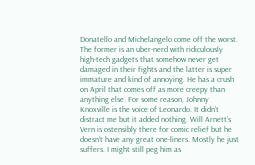Donatello and Michelangelo come off the worst. The former is an uber-nerd with ridiculously high-tech gadgets that somehow never get damaged in their fights and the latter is super immature and kind of annoying. He has a crush on April that comes off as more creepy than anything else. For some reason, Johnny Knoxville is the voice of Leonardo. It didn’t distract me but it added nothing. Will Arnett’s Vern is ostensibly there for comic relief but he doesn’t have any great one-liners. Mostly he just suffers. I might still peg him as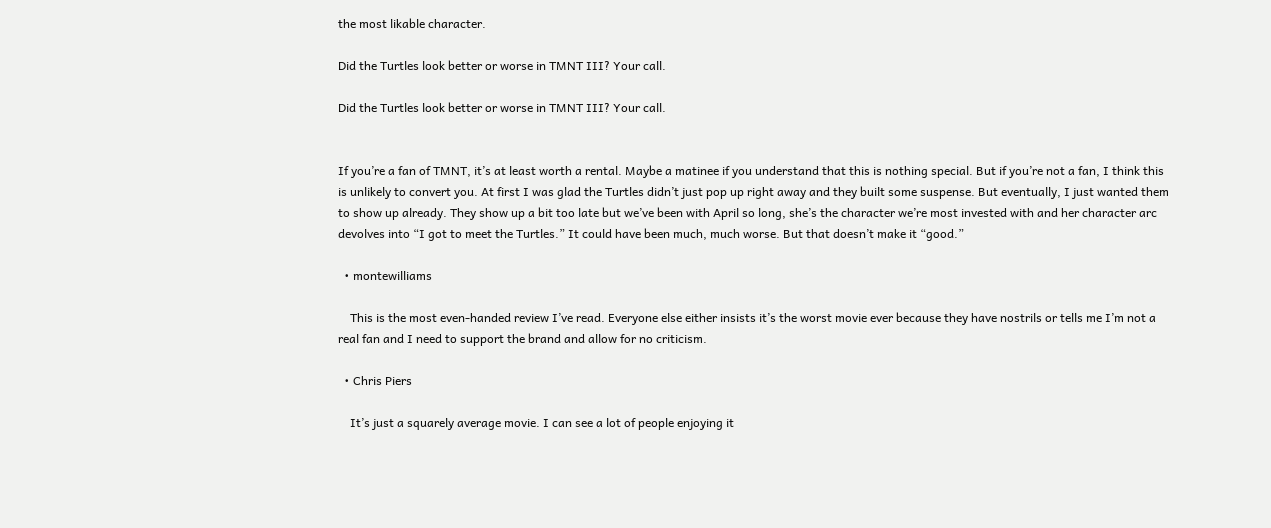the most likable character.

Did the Turtles look better or worse in TMNT III? Your call.

Did the Turtles look better or worse in TMNT III? Your call.


If you’re a fan of TMNT, it’s at least worth a rental. Maybe a matinee if you understand that this is nothing special. But if you’re not a fan, I think this is unlikely to convert you. At first I was glad the Turtles didn’t just pop up right away and they built some suspense. But eventually, I just wanted them to show up already. They show up a bit too late but we’ve been with April so long, she’s the character we’re most invested with and her character arc devolves into “I got to meet the Turtles.” It could have been much, much worse. But that doesn’t make it “good.”

  • montewilliams

    This is the most even-handed review I’ve read. Everyone else either insists it’s the worst movie ever because they have nostrils or tells me I’m not a real fan and I need to support the brand and allow for no criticism.

  • Chris Piers

    It’s just a squarely average movie. I can see a lot of people enjoying it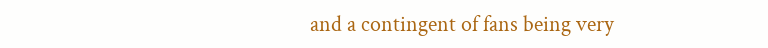and a contingent of fans being very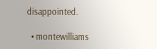disappointed.

  • montewilliams